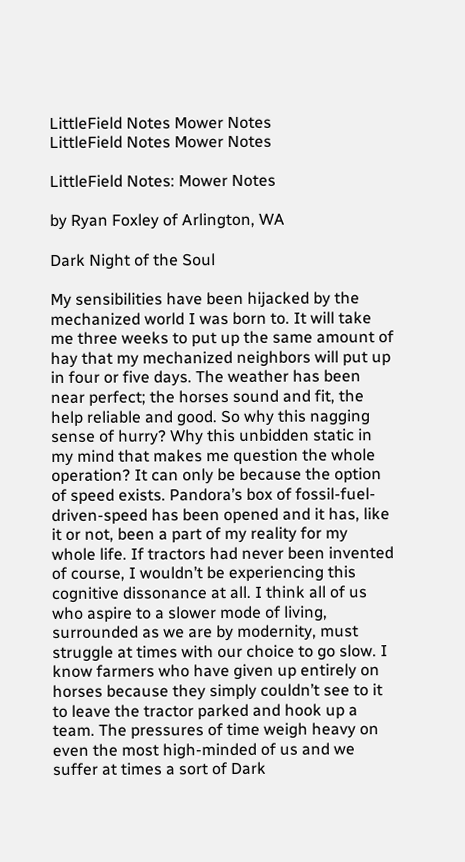LittleField Notes Mower Notes
LittleField Notes Mower Notes

LittleField Notes: Mower Notes

by Ryan Foxley of Arlington, WA

Dark Night of the Soul

My sensibilities have been hijacked by the mechanized world I was born to. It will take me three weeks to put up the same amount of hay that my mechanized neighbors will put up in four or five days. The weather has been near perfect; the horses sound and fit, the help reliable and good. So why this nagging sense of hurry? Why this unbidden static in my mind that makes me question the whole operation? It can only be because the option of speed exists. Pandora’s box of fossil-fuel-driven-speed has been opened and it has, like it or not, been a part of my reality for my whole life. If tractors had never been invented of course, I wouldn’t be experiencing this cognitive dissonance at all. I think all of us who aspire to a slower mode of living, surrounded as we are by modernity, must struggle at times with our choice to go slow. I know farmers who have given up entirely on horses because they simply couldn’t see to it to leave the tractor parked and hook up a team. The pressures of time weigh heavy on even the most high-minded of us and we suffer at times a sort of Dark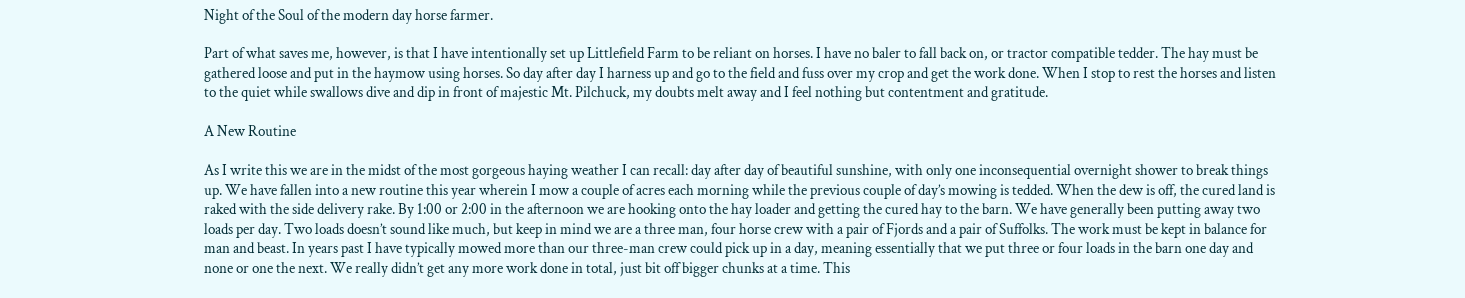Night of the Soul of the modern day horse farmer.

Part of what saves me, however, is that I have intentionally set up Littlefield Farm to be reliant on horses. I have no baler to fall back on, or tractor compatible tedder. The hay must be gathered loose and put in the haymow using horses. So day after day I harness up and go to the field and fuss over my crop and get the work done. When I stop to rest the horses and listen to the quiet while swallows dive and dip in front of majestic Mt. Pilchuck, my doubts melt away and I feel nothing but contentment and gratitude.

A New Routine

As I write this we are in the midst of the most gorgeous haying weather I can recall: day after day of beautiful sunshine, with only one inconsequential overnight shower to break things up. We have fallen into a new routine this year wherein I mow a couple of acres each morning while the previous couple of day’s mowing is tedded. When the dew is off, the cured land is raked with the side delivery rake. By 1:00 or 2:00 in the afternoon we are hooking onto the hay loader and getting the cured hay to the barn. We have generally been putting away two loads per day. Two loads doesn’t sound like much, but keep in mind we are a three man, four horse crew with a pair of Fjords and a pair of Suffolks. The work must be kept in balance for man and beast. In years past I have typically mowed more than our three-man crew could pick up in a day, meaning essentially that we put three or four loads in the barn one day and none or one the next. We really didn’t get any more work done in total, just bit off bigger chunks at a time. This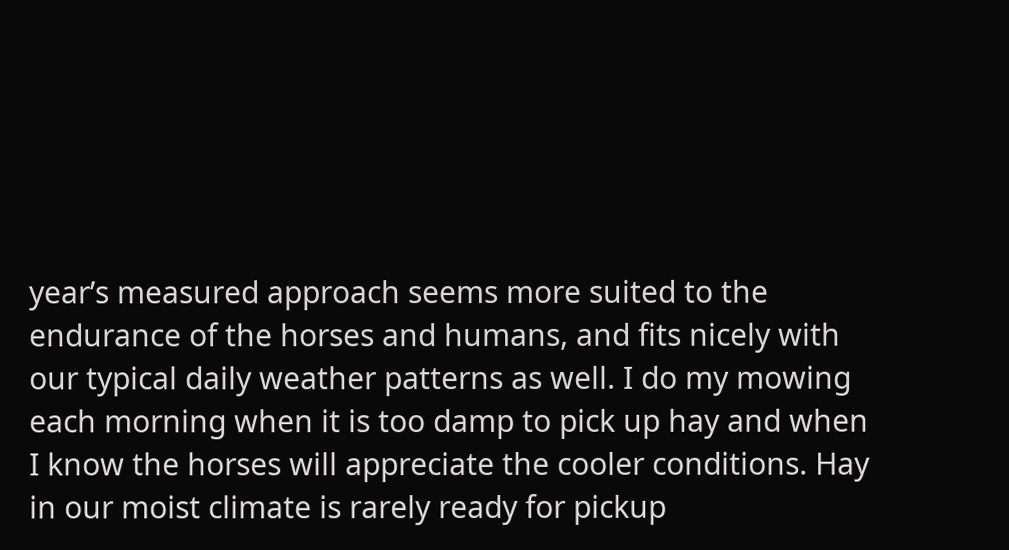year’s measured approach seems more suited to the endurance of the horses and humans, and fits nicely with our typical daily weather patterns as well. I do my mowing each morning when it is too damp to pick up hay and when I know the horses will appreciate the cooler conditions. Hay in our moist climate is rarely ready for pickup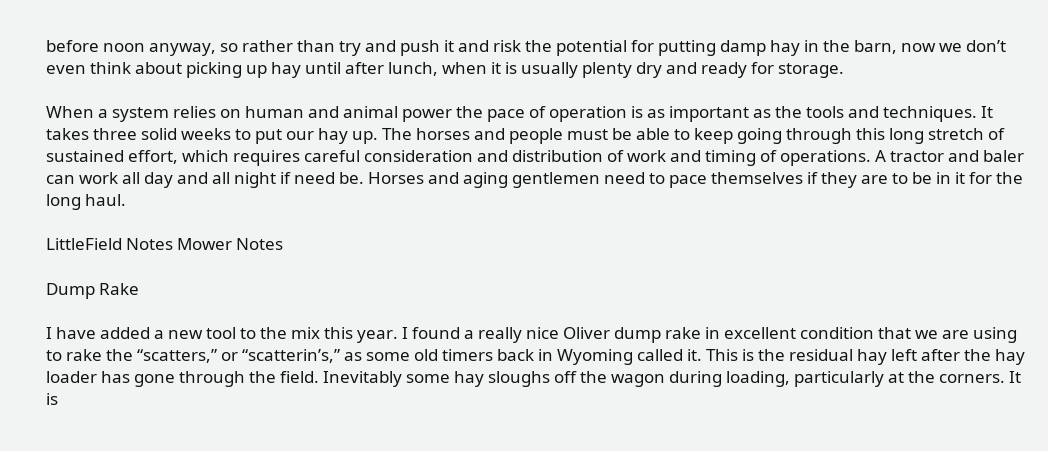before noon anyway, so rather than try and push it and risk the potential for putting damp hay in the barn, now we don’t even think about picking up hay until after lunch, when it is usually plenty dry and ready for storage.

When a system relies on human and animal power the pace of operation is as important as the tools and techniques. It takes three solid weeks to put our hay up. The horses and people must be able to keep going through this long stretch of sustained effort, which requires careful consideration and distribution of work and timing of operations. A tractor and baler can work all day and all night if need be. Horses and aging gentlemen need to pace themselves if they are to be in it for the long haul.

LittleField Notes Mower Notes

Dump Rake

I have added a new tool to the mix this year. I found a really nice Oliver dump rake in excellent condition that we are using to rake the “scatters,” or “scatterin’s,” as some old timers back in Wyoming called it. This is the residual hay left after the hay loader has gone through the field. Inevitably some hay sloughs off the wagon during loading, particularly at the corners. It is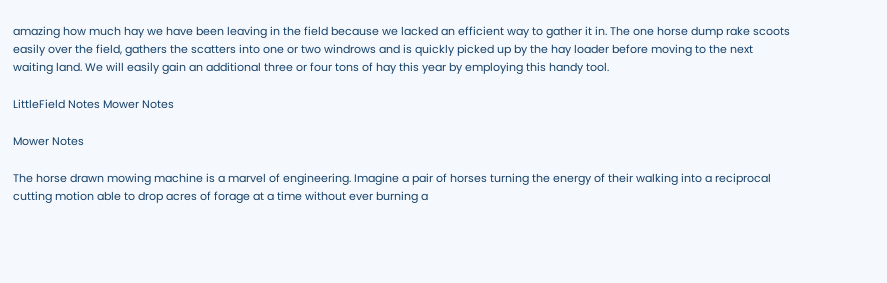amazing how much hay we have been leaving in the field because we lacked an efficient way to gather it in. The one horse dump rake scoots easily over the field, gathers the scatters into one or two windrows and is quickly picked up by the hay loader before moving to the next waiting land. We will easily gain an additional three or four tons of hay this year by employing this handy tool.

LittleField Notes Mower Notes

Mower Notes

The horse drawn mowing machine is a marvel of engineering. Imagine a pair of horses turning the energy of their walking into a reciprocal cutting motion able to drop acres of forage at a time without ever burning a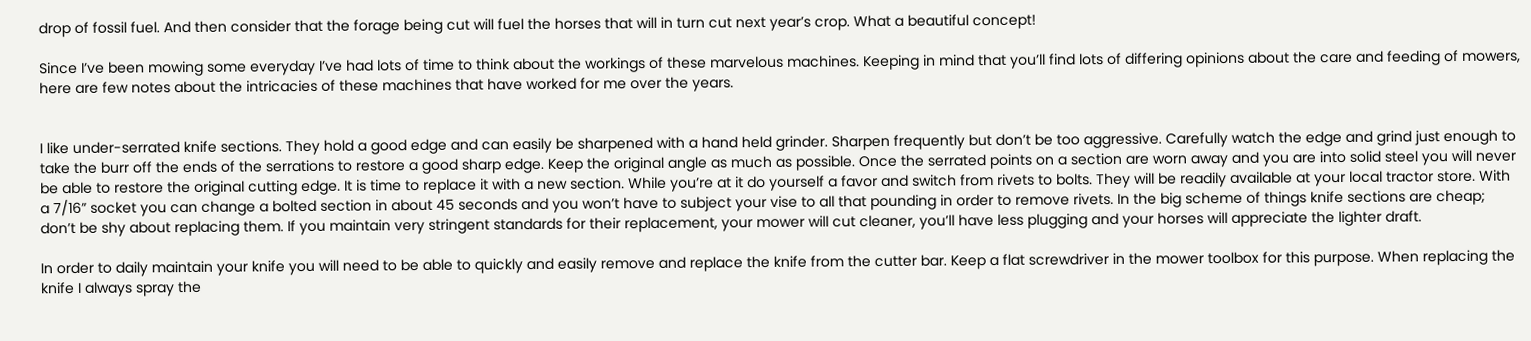drop of fossil fuel. And then consider that the forage being cut will fuel the horses that will in turn cut next year’s crop. What a beautiful concept!

Since I’ve been mowing some everyday I’ve had lots of time to think about the workings of these marvelous machines. Keeping in mind that you’ll find lots of differing opinions about the care and feeding of mowers, here are few notes about the intricacies of these machines that have worked for me over the years.


I like under-serrated knife sections. They hold a good edge and can easily be sharpened with a hand held grinder. Sharpen frequently but don’t be too aggressive. Carefully watch the edge and grind just enough to take the burr off the ends of the serrations to restore a good sharp edge. Keep the original angle as much as possible. Once the serrated points on a section are worn away and you are into solid steel you will never be able to restore the original cutting edge. It is time to replace it with a new section. While you’re at it do yourself a favor and switch from rivets to bolts. They will be readily available at your local tractor store. With a 7/16” socket you can change a bolted section in about 45 seconds and you won’t have to subject your vise to all that pounding in order to remove rivets. In the big scheme of things knife sections are cheap; don’t be shy about replacing them. If you maintain very stringent standards for their replacement, your mower will cut cleaner, you’ll have less plugging and your horses will appreciate the lighter draft.

In order to daily maintain your knife you will need to be able to quickly and easily remove and replace the knife from the cutter bar. Keep a flat screwdriver in the mower toolbox for this purpose. When replacing the knife I always spray the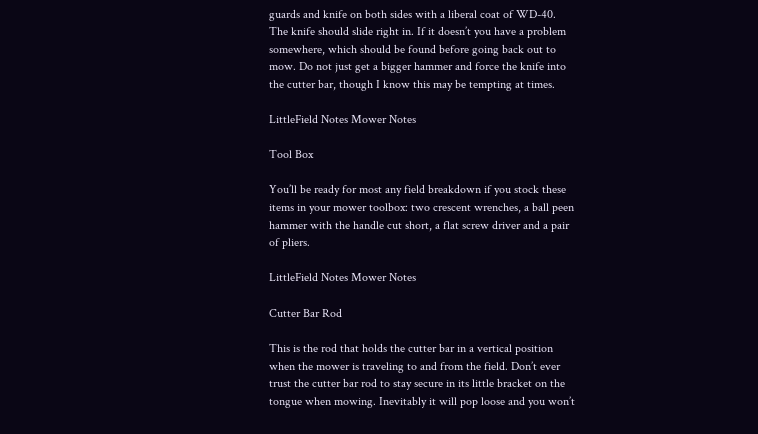guards and knife on both sides with a liberal coat of WD-40. The knife should slide right in. If it doesn’t you have a problem somewhere, which should be found before going back out to mow. Do not just get a bigger hammer and force the knife into the cutter bar, though I know this may be tempting at times.

LittleField Notes Mower Notes

Tool Box

You’ll be ready for most any field breakdown if you stock these items in your mower toolbox: two crescent wrenches, a ball peen hammer with the handle cut short, a flat screw driver and a pair of pliers.

LittleField Notes Mower Notes

Cutter Bar Rod

This is the rod that holds the cutter bar in a vertical position when the mower is traveling to and from the field. Don’t ever trust the cutter bar rod to stay secure in its little bracket on the tongue when mowing. Inevitably it will pop loose and you won’t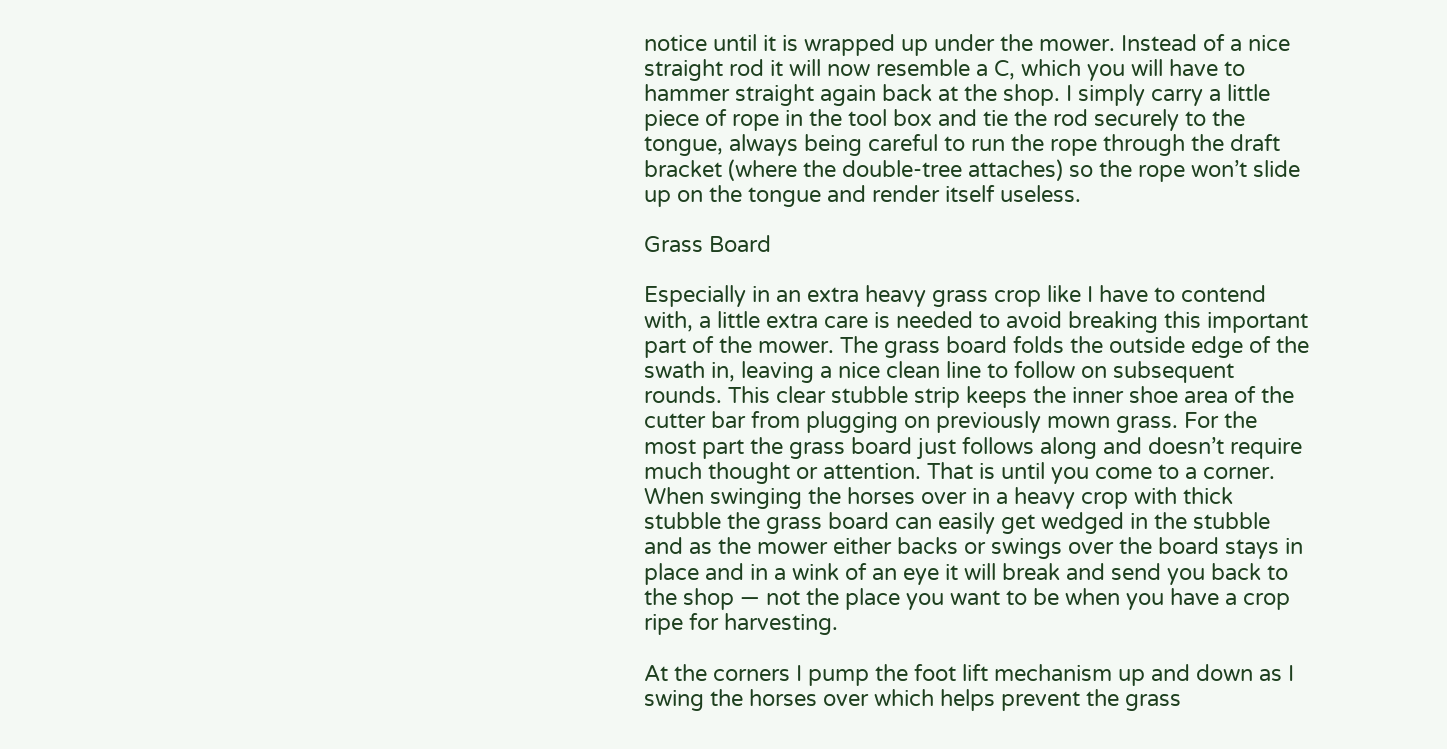notice until it is wrapped up under the mower. Instead of a nice straight rod it will now resemble a C, which you will have to hammer straight again back at the shop. I simply carry a little piece of rope in the tool box and tie the rod securely to the tongue, always being careful to run the rope through the draft bracket (where the double-tree attaches) so the rope won’t slide up on the tongue and render itself useless.

Grass Board

Especially in an extra heavy grass crop like I have to contend with, a little extra care is needed to avoid breaking this important part of the mower. The grass board folds the outside edge of the swath in, leaving a nice clean line to follow on subsequent rounds. This clear stubble strip keeps the inner shoe area of the cutter bar from plugging on previously mown grass. For the most part the grass board just follows along and doesn’t require much thought or attention. That is until you come to a corner. When swinging the horses over in a heavy crop with thick stubble the grass board can easily get wedged in the stubble and as the mower either backs or swings over the board stays in place and in a wink of an eye it will break and send you back to the shop — not the place you want to be when you have a crop ripe for harvesting.

At the corners I pump the foot lift mechanism up and down as I swing the horses over which helps prevent the grass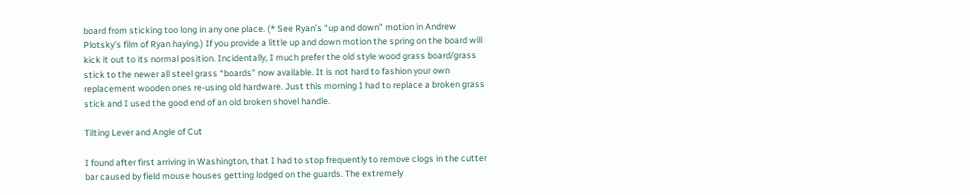board from sticking too long in any one place. (* See Ryan’s “up and down” motion in Andrew Plotsky’s film of Ryan haying.) If you provide a little up and down motion the spring on the board will kick it out to its normal position. Incidentally, I much prefer the old style wood grass board/grass stick to the newer all steel grass “boards” now available. It is not hard to fashion your own replacement wooden ones re-using old hardware. Just this morning I had to replace a broken grass stick and I used the good end of an old broken shovel handle.

Tilting Lever and Angle of Cut

I found after first arriving in Washington, that I had to stop frequently to remove clogs in the cutter bar caused by field mouse houses getting lodged on the guards. The extremely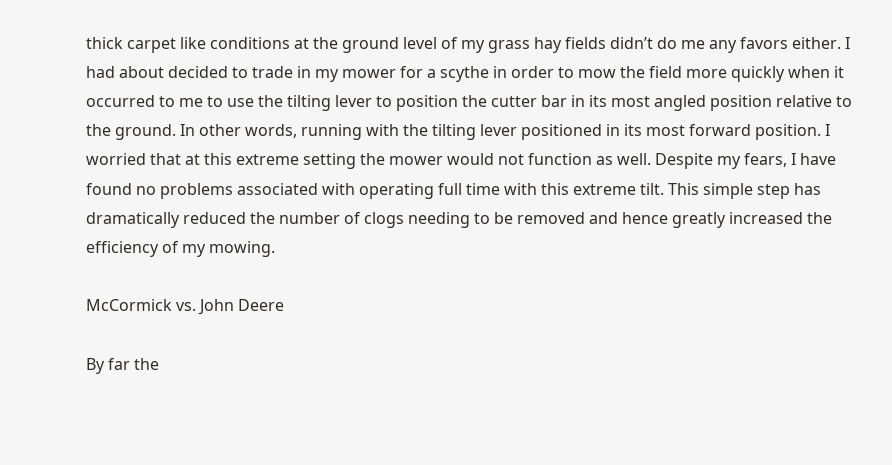thick carpet like conditions at the ground level of my grass hay fields didn’t do me any favors either. I had about decided to trade in my mower for a scythe in order to mow the field more quickly when it occurred to me to use the tilting lever to position the cutter bar in its most angled position relative to the ground. In other words, running with the tilting lever positioned in its most forward position. I worried that at this extreme setting the mower would not function as well. Despite my fears, I have found no problems associated with operating full time with this extreme tilt. This simple step has dramatically reduced the number of clogs needing to be removed and hence greatly increased the efficiency of my mowing.

McCormick vs. John Deere

By far the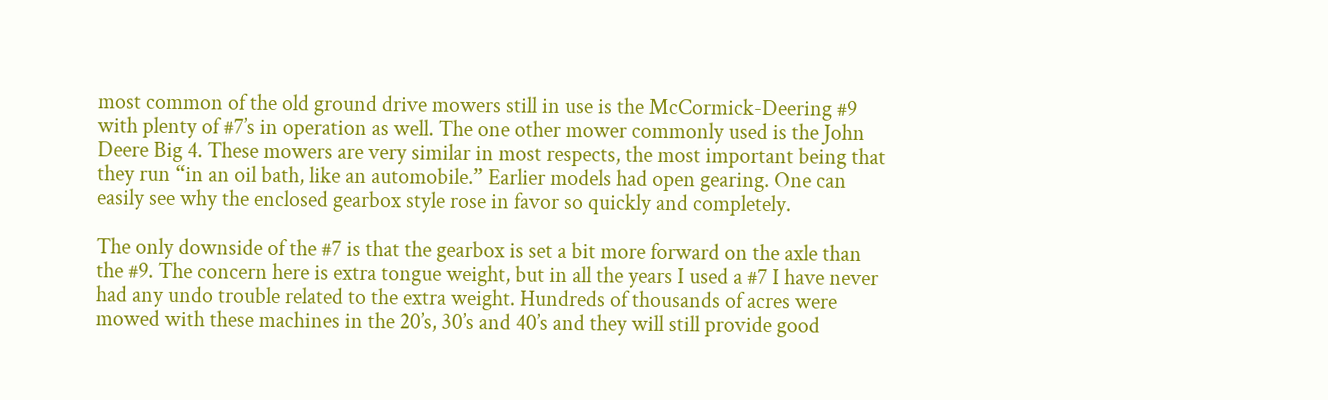most common of the old ground drive mowers still in use is the McCormick-Deering #9 with plenty of #7’s in operation as well. The one other mower commonly used is the John Deere Big 4. These mowers are very similar in most respects, the most important being that they run “in an oil bath, like an automobile.” Earlier models had open gearing. One can easily see why the enclosed gearbox style rose in favor so quickly and completely.

The only downside of the #7 is that the gearbox is set a bit more forward on the axle than the #9. The concern here is extra tongue weight, but in all the years I used a #7 I have never had any undo trouble related to the extra weight. Hundreds of thousands of acres were mowed with these machines in the 20’s, 30’s and 40’s and they will still provide good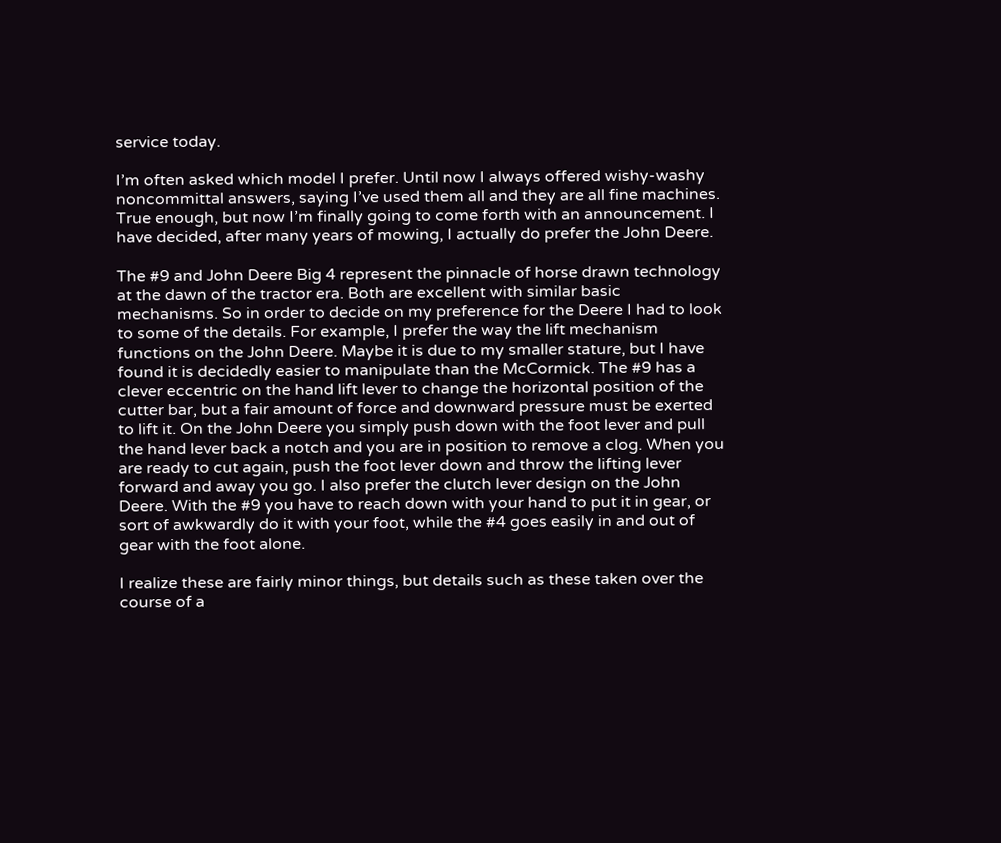service today.

I’m often asked which model I prefer. Until now I always offered wishy-washy noncommittal answers, saying I’ve used them all and they are all fine machines. True enough, but now I’m finally going to come forth with an announcement. I have decided, after many years of mowing, I actually do prefer the John Deere.

The #9 and John Deere Big 4 represent the pinnacle of horse drawn technology at the dawn of the tractor era. Both are excellent with similar basic mechanisms. So in order to decide on my preference for the Deere I had to look to some of the details. For example, I prefer the way the lift mechanism functions on the John Deere. Maybe it is due to my smaller stature, but I have found it is decidedly easier to manipulate than the McCormick. The #9 has a clever eccentric on the hand lift lever to change the horizontal position of the cutter bar, but a fair amount of force and downward pressure must be exerted to lift it. On the John Deere you simply push down with the foot lever and pull the hand lever back a notch and you are in position to remove a clog. When you are ready to cut again, push the foot lever down and throw the lifting lever forward and away you go. I also prefer the clutch lever design on the John Deere. With the #9 you have to reach down with your hand to put it in gear, or sort of awkwardly do it with your foot, while the #4 goes easily in and out of gear with the foot alone.

I realize these are fairly minor things, but details such as these taken over the course of a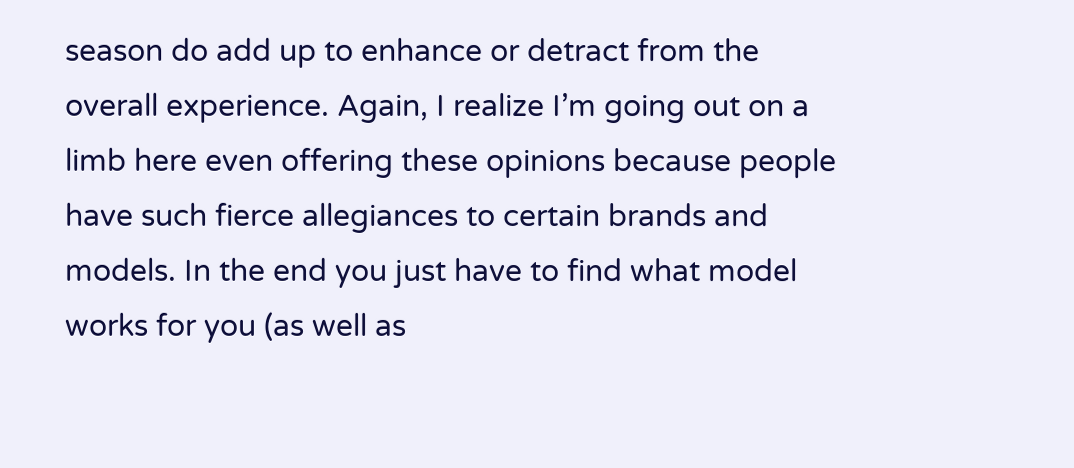season do add up to enhance or detract from the overall experience. Again, I realize I’m going out on a limb here even offering these opinions because people have such fierce allegiances to certain brands and models. In the end you just have to find what model works for you (as well as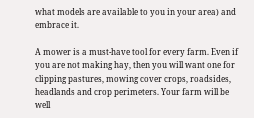what models are available to you in your area) and embrace it.

A mower is a must-have tool for every farm. Even if you are not making hay, then you will want one for clipping pastures, mowing cover crops, roadsides, headlands and crop perimeters. Your farm will be well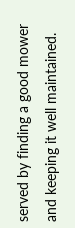served by finding a good mower and keeping it well maintained.